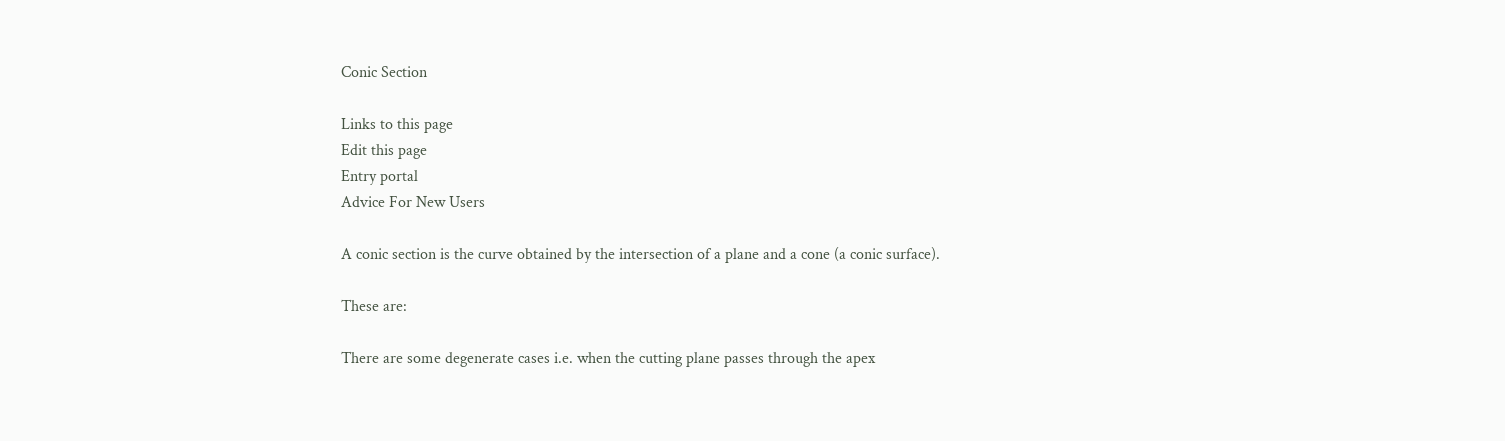Conic Section

Links to this page
Edit this page
Entry portal
Advice For New Users

A conic section is the curve obtained by the intersection of a plane and a cone (a conic surface).

These are:

There are some degenerate cases i.e. when the cutting plane passes through the apex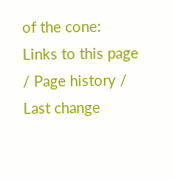of the cone:
Links to this page / Page history / Last change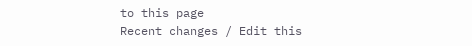to this page
Recent changes / Edit this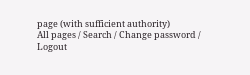page (with sufficient authority)
All pages / Search / Change password / Logout